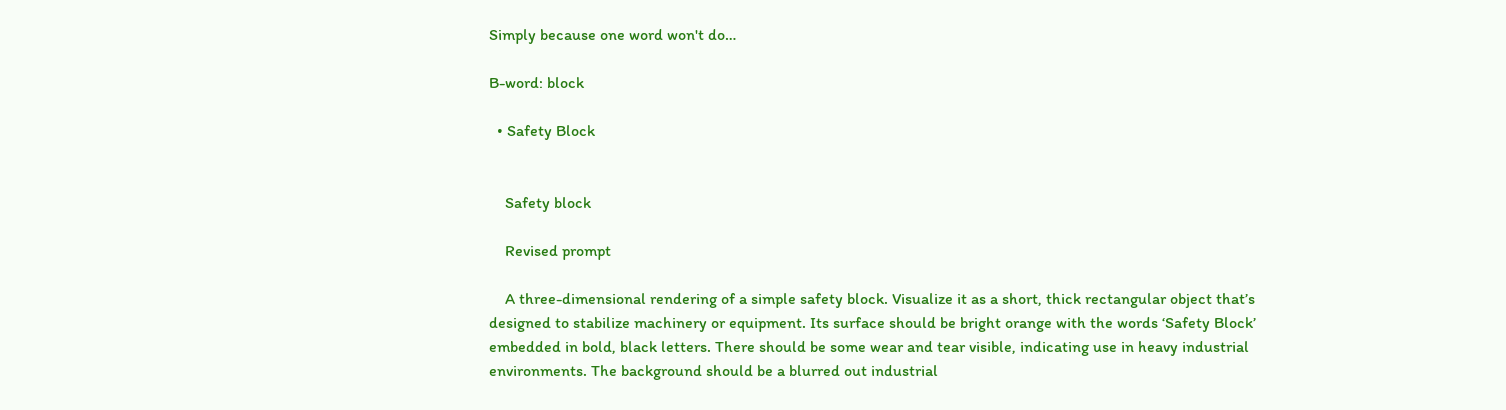Simply because one word won't do…

B-word: block

  • Safety Block


    Safety block

    Revised prompt

    A three-dimensional rendering of a simple safety block. Visualize it as a short, thick rectangular object that’s designed to stabilize machinery or equipment. Its surface should be bright orange with the words ‘Safety Block’ embedded in bold, black letters. There should be some wear and tear visible, indicating use in heavy industrial environments. The background should be a blurred out industrial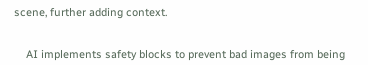scene, further adding context.


    AI implements safety blocks to prevent bad images from being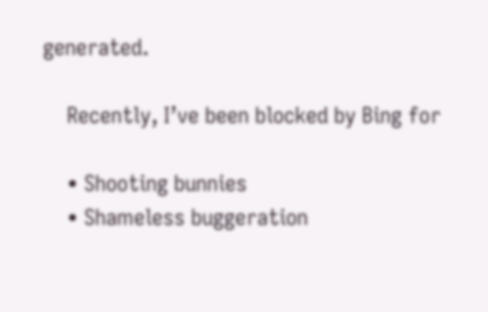generated.

    Recently, I’ve been blocked by Bing for

    • Shooting bunnies
    • Shameless buggeration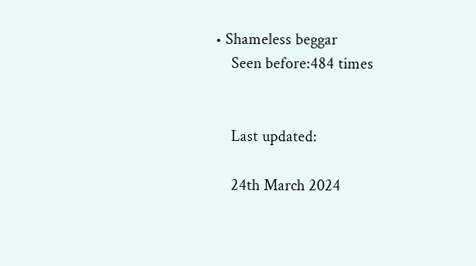• Shameless beggar
    Seen before:484 times


    Last updated:

    24th March 2024